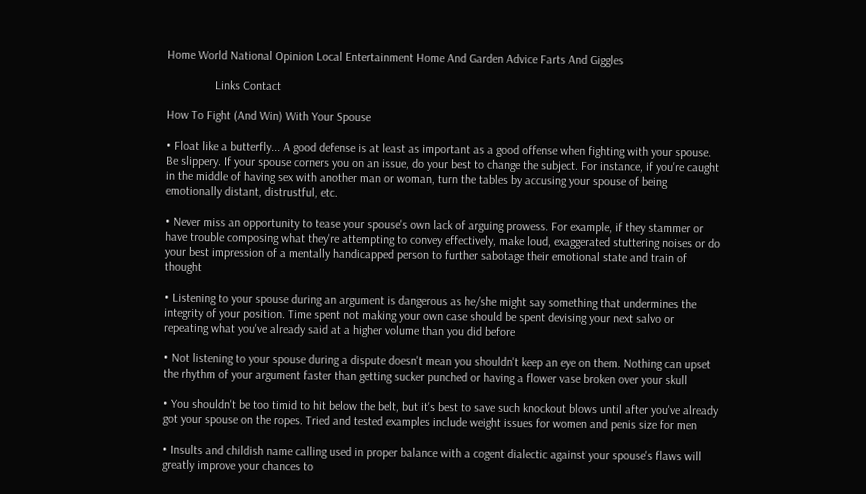Home World National Opinion Local Entertainment Home And Garden Advice Farts And Giggles

                Links Contact

How To Fight (And Win) With Your Spouse

• Float like a butterfly... A good defense is at least as important as a good offense when fighting with your spouse. Be slippery. If your spouse corners you on an issue, do your best to change the subject. For instance, if you're caught in the middle of having sex with another man or woman, turn the tables by accusing your spouse of being emotionally distant, distrustful, etc.

• Never miss an opportunity to tease your spouse's own lack of arguing prowess. For example, if they stammer or have trouble composing what they're attempting to convey effectively, make loud, exaggerated stuttering noises or do your best impression of a mentally handicapped person to further sabotage their emotional state and train of thought

• Listening to your spouse during an argument is dangerous as he/she might say something that undermines the integrity of your position. Time spent not making your own case should be spent devising your next salvo or repeating what you've already said at a higher volume than you did before

• Not listening to your spouse during a dispute doesn't mean you shouldn't keep an eye on them. Nothing can upset the rhythm of your argument faster than getting sucker punched or having a flower vase broken over your skull

• You shouldn't be too timid to hit below the belt, but it's best to save such knockout blows until after you've already got your spouse on the ropes. Tried and tested examples include weight issues for women and penis size for men

• Insults and childish name calling used in proper balance with a cogent dialectic against your spouse's flaws will greatly improve your chances to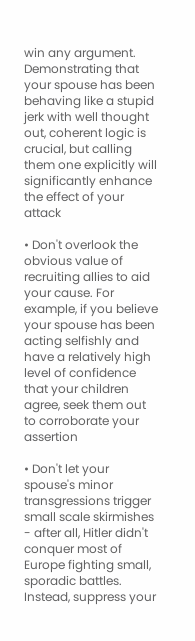win any argument. Demonstrating that your spouse has been behaving like a stupid jerk with well thought out, coherent logic is crucial, but calling them one explicitly will significantly enhance the effect of your attack

• Don't overlook the obvious value of recruiting allies to aid your cause. For example, if you believe your spouse has been acting selfishly and have a relatively high level of confidence that your children agree, seek them out to corroborate your assertion

• Don't let your spouse's minor transgressions trigger small scale skirmishes - after all, Hitler didn't conquer most of Europe fighting small, sporadic battles. Instead, suppress your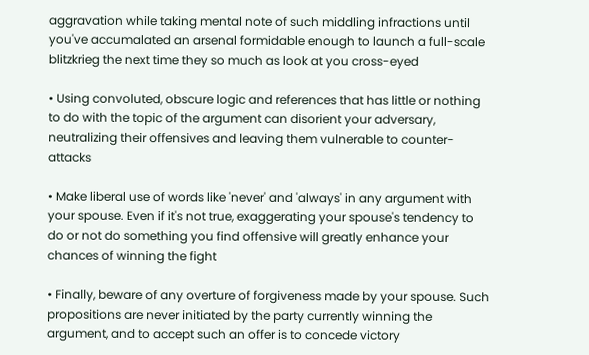aggravation while taking mental note of such middling infractions until you've accumalated an arsenal formidable enough to launch a full-scale blitzkrieg the next time they so much as look at you cross-eyed

• Using convoluted, obscure logic and references that has little or nothing to do with the topic of the argument can disorient your adversary, neutralizing their offensives and leaving them vulnerable to counter-attacks

• Make liberal use of words like 'never' and 'always' in any argument with your spouse. Even if it's not true, exaggerating your spouse's tendency to do or not do something you find offensive will greatly enhance your chances of winning the fight

• Finally, beware of any overture of forgiveness made by your spouse. Such propositions are never initiated by the party currently winning the argument, and to accept such an offer is to concede victory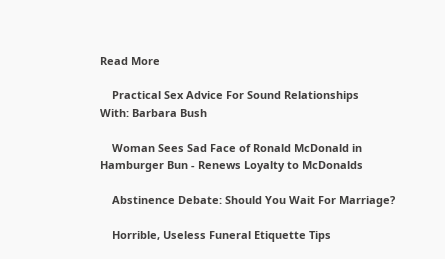Read More

    Practical Sex Advice For Sound Relationships
With: Barbara Bush

    Woman Sees Sad Face of Ronald McDonald in Hamburger Bun - Renews Loyalty to McDonalds

    Abstinence Debate: Should You Wait For Marriage?

    Horrible, Useless Funeral Etiquette Tips